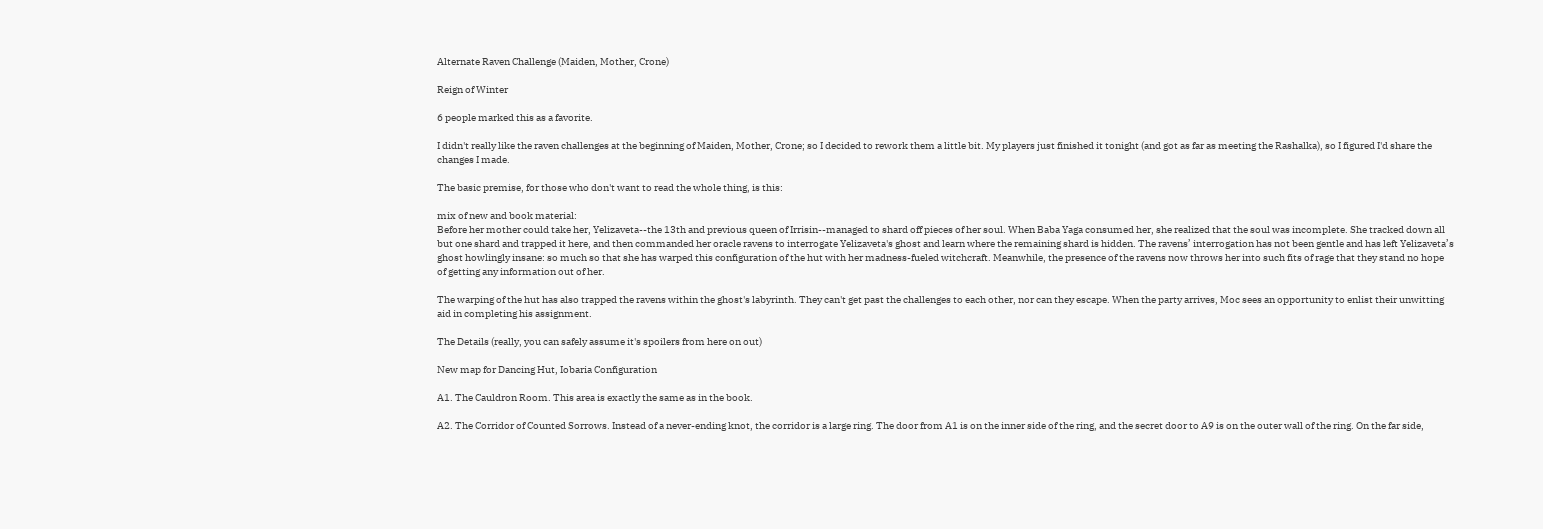Alternate Raven Challenge (Maiden, Mother, Crone)

Reign of Winter

6 people marked this as a favorite.

I didn't really like the raven challenges at the beginning of Maiden, Mother, Crone; so I decided to rework them a little bit. My players just finished it tonight (and got as far as meeting the Rashalka), so I figured I'd share the changes I made.

The basic premise, for those who don't want to read the whole thing, is this:

mix of new and book material:
Before her mother could take her, Yelizaveta--the 13th and previous queen of Irrisin--managed to shard off pieces of her soul. When Baba Yaga consumed her, she realized that the soul was incomplete. She tracked down all but one shard and trapped it here, and then commanded her oracle ravens to interrogate Yelizaveta's ghost and learn where the remaining shard is hidden. The ravens’ interrogation has not been gentle and has left Yelizaveta’s ghost howlingly insane: so much so that she has warped this configuration of the hut with her madness-fueled witchcraft. Meanwhile, the presence of the ravens now throws her into such fits of rage that they stand no hope of getting any information out of her.

The warping of the hut has also trapped the ravens within the ghost's labyrinth. They can't get past the challenges to each other, nor can they escape. When the party arrives, Moc sees an opportunity to enlist their unwitting aid in completing his assignment.

The Details (really, you can safely assume it's spoilers from here on out)

New map for Dancing Hut, Iobaria Configuration

A1. The Cauldron Room. This area is exactly the same as in the book.

A2. The Corridor of Counted Sorrows. Instead of a never-ending knot, the corridor is a large ring. The door from A1 is on the inner side of the ring, and the secret door to A9 is on the outer wall of the ring. On the far side,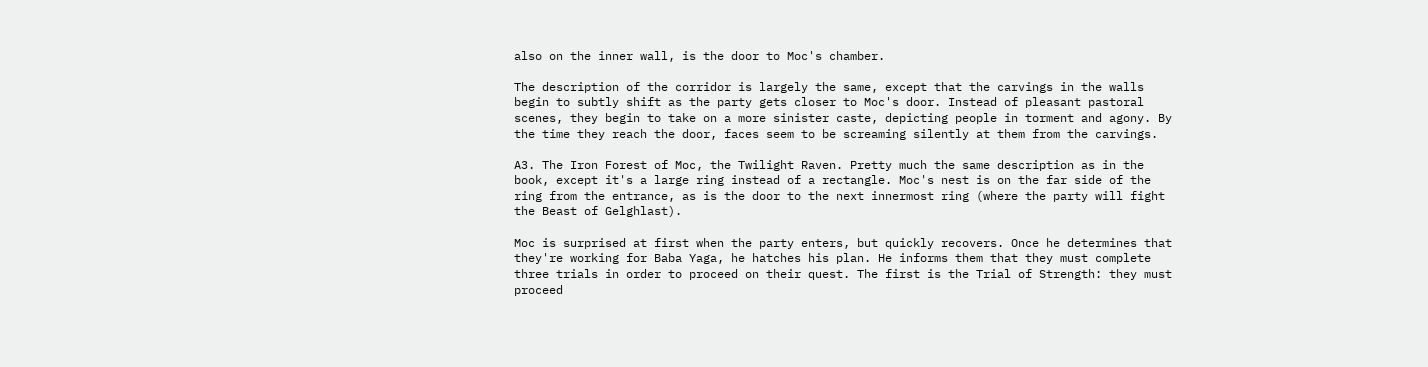also on the inner wall, is the door to Moc's chamber.

The description of the corridor is largely the same, except that the carvings in the walls begin to subtly shift as the party gets closer to Moc's door. Instead of pleasant pastoral scenes, they begin to take on a more sinister caste, depicting people in torment and agony. By the time they reach the door, faces seem to be screaming silently at them from the carvings.

A3. The Iron Forest of Moc, the Twilight Raven. Pretty much the same description as in the book, except it's a large ring instead of a rectangle. Moc's nest is on the far side of the ring from the entrance, as is the door to the next innermost ring (where the party will fight the Beast of Gelghlast).

Moc is surprised at first when the party enters, but quickly recovers. Once he determines that they're working for Baba Yaga, he hatches his plan. He informs them that they must complete three trials in order to proceed on their quest. The first is the Trial of Strength: they must proceed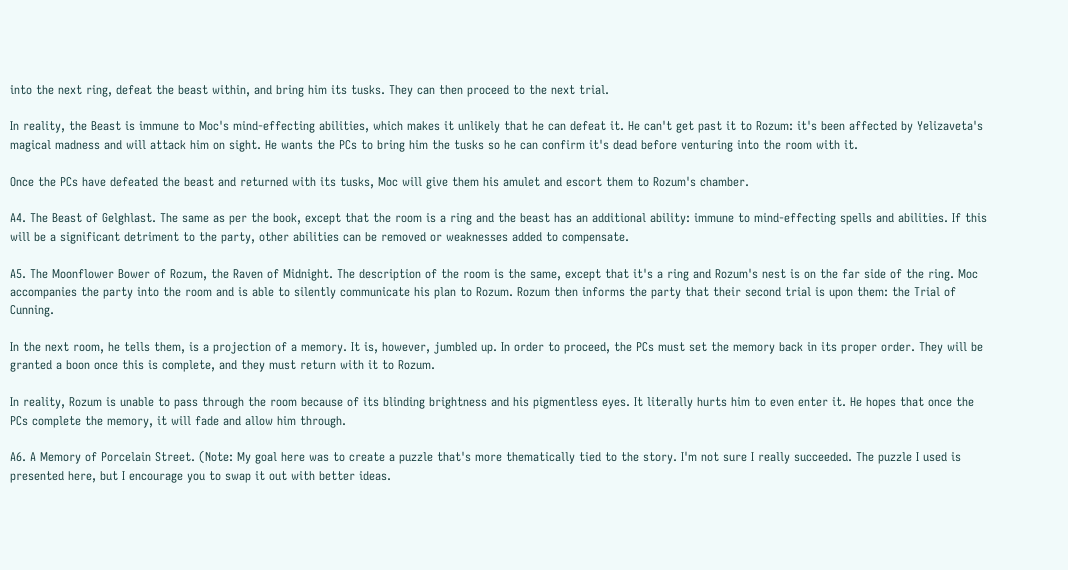into the next ring, defeat the beast within, and bring him its tusks. They can then proceed to the next trial.

In reality, the Beast is immune to Moc's mind-effecting abilities, which makes it unlikely that he can defeat it. He can't get past it to Rozum: it's been affected by Yelizaveta's magical madness and will attack him on sight. He wants the PCs to bring him the tusks so he can confirm it's dead before venturing into the room with it.

Once the PCs have defeated the beast and returned with its tusks, Moc will give them his amulet and escort them to Rozum's chamber.

A4. The Beast of Gelghlast. The same as per the book, except that the room is a ring and the beast has an additional ability: immune to mind-effecting spells and abilities. If this will be a significant detriment to the party, other abilities can be removed or weaknesses added to compensate.

A5. The Moonflower Bower of Rozum, the Raven of Midnight. The description of the room is the same, except that it's a ring and Rozum's nest is on the far side of the ring. Moc accompanies the party into the room and is able to silently communicate his plan to Rozum. Rozum then informs the party that their second trial is upon them: the Trial of Cunning.

In the next room, he tells them, is a projection of a memory. It is, however, jumbled up. In order to proceed, the PCs must set the memory back in its proper order. They will be granted a boon once this is complete, and they must return with it to Rozum.

In reality, Rozum is unable to pass through the room because of its blinding brightness and his pigmentless eyes. It literally hurts him to even enter it. He hopes that once the PCs complete the memory, it will fade and allow him through.

A6. A Memory of Porcelain Street. (Note: My goal here was to create a puzzle that's more thematically tied to the story. I'm not sure I really succeeded. The puzzle I used is presented here, but I encourage you to swap it out with better ideas.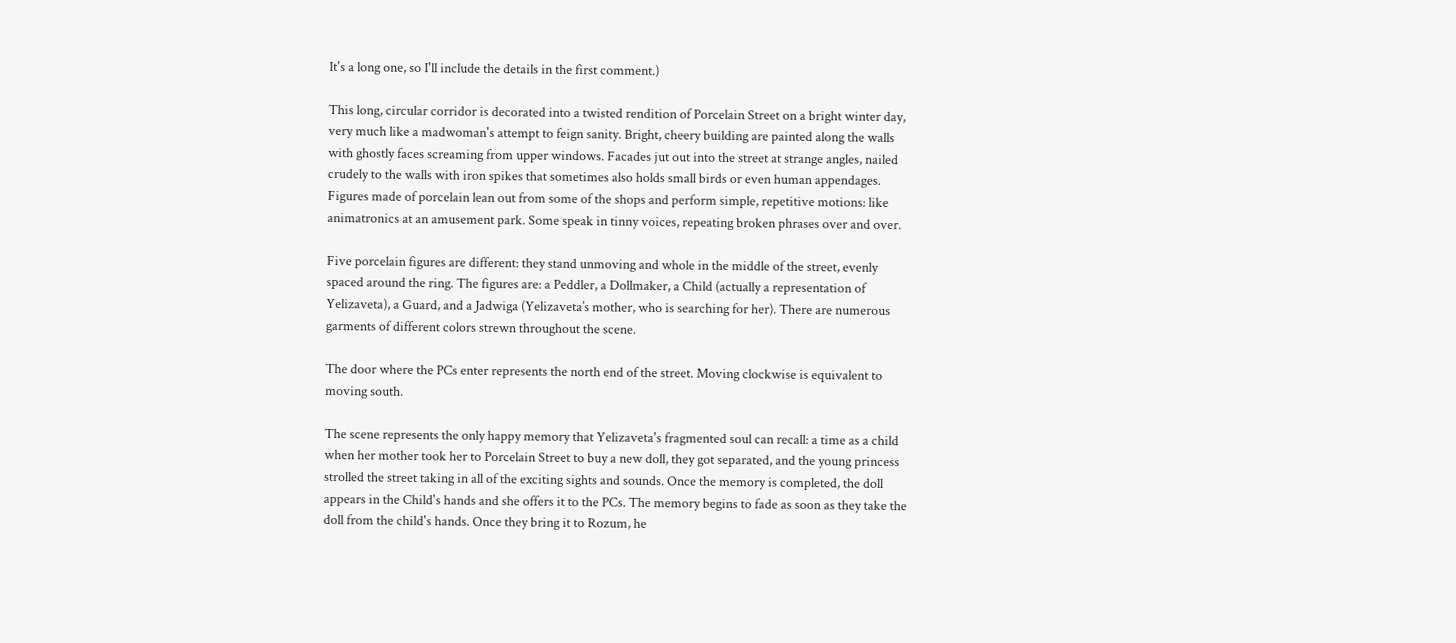It's a long one, so I'll include the details in the first comment.)

This long, circular corridor is decorated into a twisted rendition of Porcelain Street on a bright winter day, very much like a madwoman's attempt to feign sanity. Bright, cheery building are painted along the walls with ghostly faces screaming from upper windows. Facades jut out into the street at strange angles, nailed crudely to the walls with iron spikes that sometimes also holds small birds or even human appendages. Figures made of porcelain lean out from some of the shops and perform simple, repetitive motions: like animatronics at an amusement park. Some speak in tinny voices, repeating broken phrases over and over.

Five porcelain figures are different: they stand unmoving and whole in the middle of the street, evenly spaced around the ring. The figures are: a Peddler, a Dollmaker, a Child (actually a representation of Yelizaveta), a Guard, and a Jadwiga (Yelizaveta’s mother, who is searching for her). There are numerous garments of different colors strewn throughout the scene.

The door where the PCs enter represents the north end of the street. Moving clockwise is equivalent to moving south.

The scene represents the only happy memory that Yelizaveta's fragmented soul can recall: a time as a child when her mother took her to Porcelain Street to buy a new doll, they got separated, and the young princess strolled the street taking in all of the exciting sights and sounds. Once the memory is completed, the doll appears in the Child's hands and she offers it to the PCs. The memory begins to fade as soon as they take the doll from the child's hands. Once they bring it to Rozum, he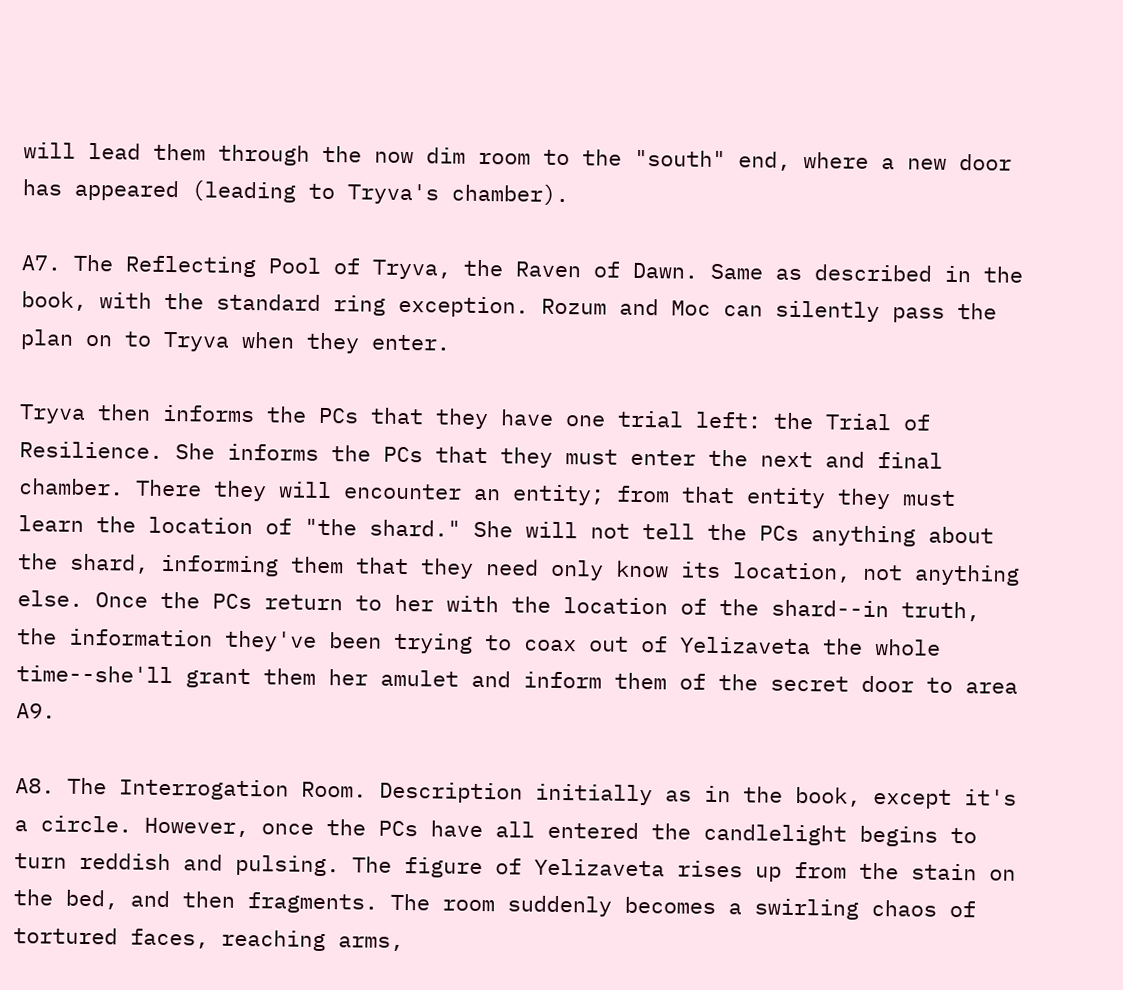will lead them through the now dim room to the "south" end, where a new door has appeared (leading to Tryva's chamber).

A7. The Reflecting Pool of Tryva, the Raven of Dawn. Same as described in the book, with the standard ring exception. Rozum and Moc can silently pass the plan on to Tryva when they enter.

Tryva then informs the PCs that they have one trial left: the Trial of Resilience. She informs the PCs that they must enter the next and final chamber. There they will encounter an entity; from that entity they must learn the location of "the shard." She will not tell the PCs anything about the shard, informing them that they need only know its location, not anything else. Once the PCs return to her with the location of the shard--in truth, the information they've been trying to coax out of Yelizaveta the whole time--she'll grant them her amulet and inform them of the secret door to area A9.

A8. The Interrogation Room. Description initially as in the book, except it's a circle. However, once the PCs have all entered the candlelight begins to turn reddish and pulsing. The figure of Yelizaveta rises up from the stain on the bed, and then fragments. The room suddenly becomes a swirling chaos of tortured faces, reaching arms,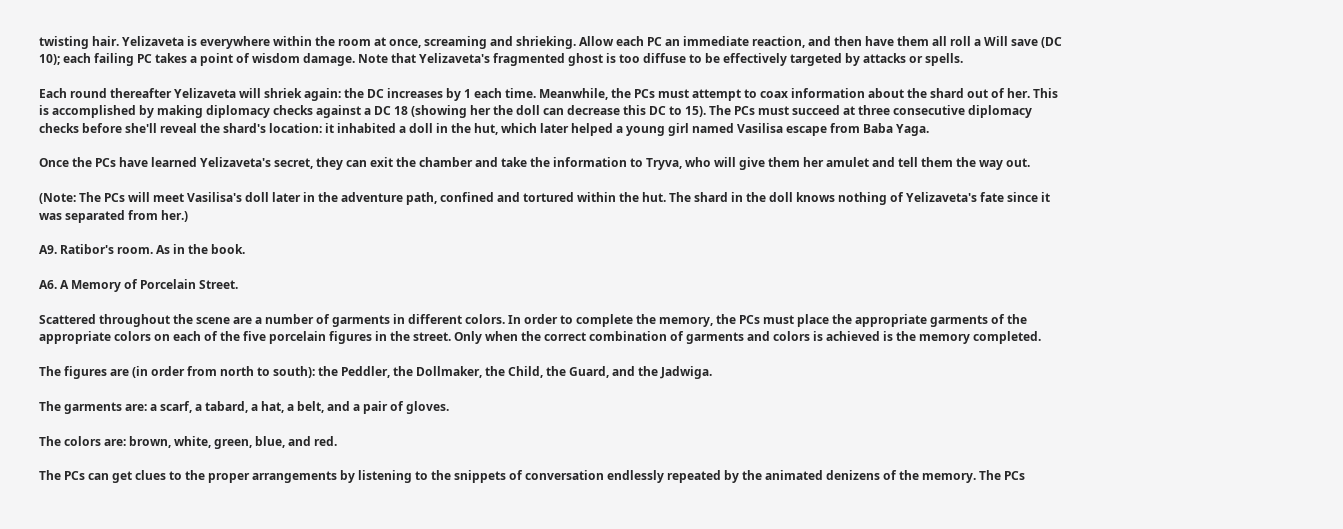twisting hair. Yelizaveta is everywhere within the room at once, screaming and shrieking. Allow each PC an immediate reaction, and then have them all roll a Will save (DC 10); each failing PC takes a point of wisdom damage. Note that Yelizaveta's fragmented ghost is too diffuse to be effectively targeted by attacks or spells.

Each round thereafter Yelizaveta will shriek again: the DC increases by 1 each time. Meanwhile, the PCs must attempt to coax information about the shard out of her. This is accomplished by making diplomacy checks against a DC 18 (showing her the doll can decrease this DC to 15). The PCs must succeed at three consecutive diplomacy checks before she'll reveal the shard's location: it inhabited a doll in the hut, which later helped a young girl named Vasilisa escape from Baba Yaga.

Once the PCs have learned Yelizaveta's secret, they can exit the chamber and take the information to Tryva, who will give them her amulet and tell them the way out.

(Note: The PCs will meet Vasilisa's doll later in the adventure path, confined and tortured within the hut. The shard in the doll knows nothing of Yelizaveta's fate since it was separated from her.)

A9. Ratibor's room. As in the book.

A6. A Memory of Porcelain Street.

Scattered throughout the scene are a number of garments in different colors. In order to complete the memory, the PCs must place the appropriate garments of the appropriate colors on each of the five porcelain figures in the street. Only when the correct combination of garments and colors is achieved is the memory completed.

The figures are (in order from north to south): the Peddler, the Dollmaker, the Child, the Guard, and the Jadwiga.

The garments are: a scarf, a tabard, a hat, a belt, and a pair of gloves.

The colors are: brown, white, green, blue, and red.

The PCs can get clues to the proper arrangements by listening to the snippets of conversation endlessly repeated by the animated denizens of the memory. The PCs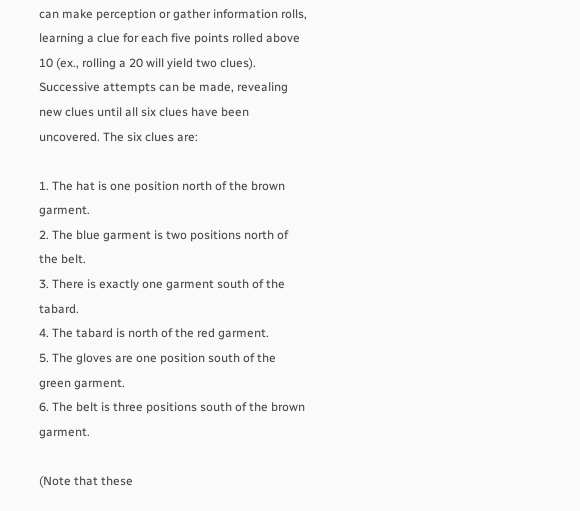can make perception or gather information rolls, learning a clue for each five points rolled above 10 (ex., rolling a 20 will yield two clues). Successive attempts can be made, revealing new clues until all six clues have been uncovered. The six clues are:

1. The hat is one position north of the brown garment.
2. The blue garment is two positions north of the belt.
3. There is exactly one garment south of the tabard.
4. The tabard is north of the red garment.
5. The gloves are one position south of the green garment.
6. The belt is three positions south of the brown garment.

(Note that these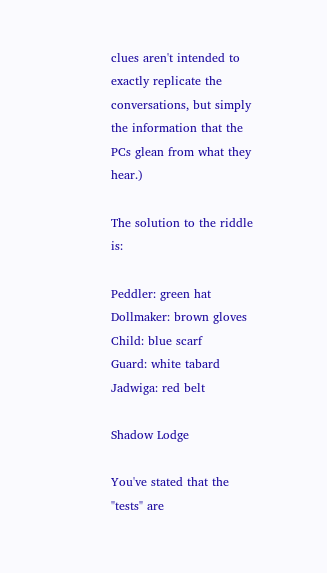clues aren't intended to exactly replicate the conversations, but simply the information that the PCs glean from what they hear.)

The solution to the riddle is:

Peddler: green hat
Dollmaker: brown gloves
Child: blue scarf
Guard: white tabard
Jadwiga: red belt

Shadow Lodge

You've stated that the "tests" are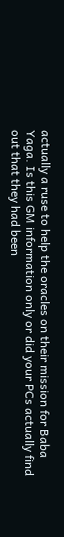actually a ruse to help the oracles on their mission for Baba Yaga. Is this GM information only or did your PCs actually find out that they had been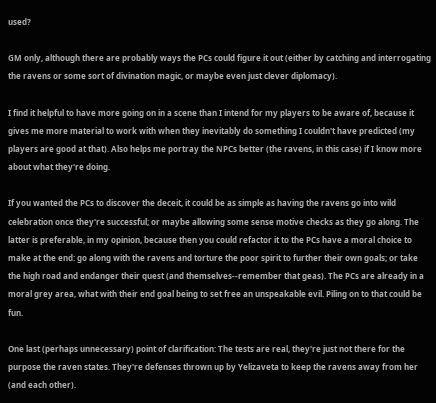used?

GM only, although there are probably ways the PCs could figure it out (either by catching and interrogating the ravens or some sort of divination magic, or maybe even just clever diplomacy).

I find it helpful to have more going on in a scene than I intend for my players to be aware of, because it gives me more material to work with when they inevitably do something I couldn't have predicted (my players are good at that). Also helps me portray the NPCs better (the ravens, in this case) if I know more about what they're doing.

If you wanted the PCs to discover the deceit, it could be as simple as having the ravens go into wild celebration once they're successful; or maybe allowing some sense motive checks as they go along. The latter is preferable, in my opinion, because then you could refactor it to the PCs have a moral choice to make at the end: go along with the ravens and torture the poor spirit to further their own goals; or take the high road and endanger their quest (and themselves--remember that geas). The PCs are already in a moral grey area, what with their end goal being to set free an unspeakable evil. Piling on to that could be fun.

One last (perhaps unnecessary) point of clarification: The tests are real, they're just not there for the purpose the raven states. They're defenses thrown up by Yelizaveta to keep the ravens away from her (and each other).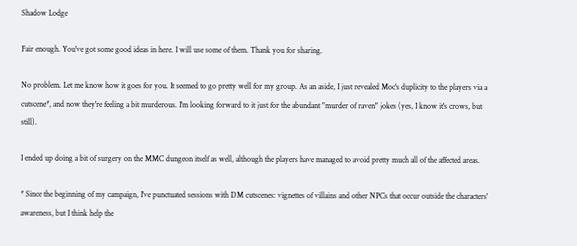Shadow Lodge

Fair enough. You've got some good ideas in here. I will use some of them. Thank you for sharing.

No problem. Let me know how it goes for you. It seemed to go pretty well for my group. As an aside, I just revealed Moc's duplicity to the players via a cutscene*, and now they're feeling a bit murderous. I'm looking forward to it just for the abundant "murder of raven" jokes (yes, I know it's crows, but still).

I ended up doing a bit of surgery on the MMC dungeon itself as well, although the players have managed to avoid pretty much all of the affected areas.

* Since the beginning of my campaign, I've punctuated sessions with DM cutscenes: vignettes of villains and other NPCs that occur outside the characters' awareness, but I think help the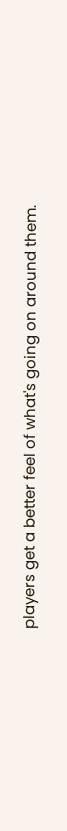players get a better feel of what's going on around them.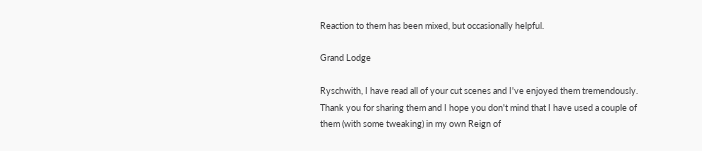Reaction to them has been mixed, but occasionally helpful.

Grand Lodge

Ryschwith, I have read all of your cut scenes and I've enjoyed them tremendously. Thank you for sharing them and I hope you don't mind that I have used a couple of them (with some tweaking) in my own Reign of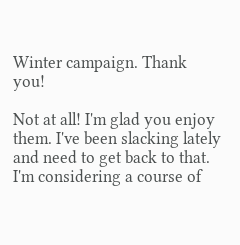Winter campaign. Thank you!

Not at all! I'm glad you enjoy them. I've been slacking lately and need to get back to that. I'm considering a course of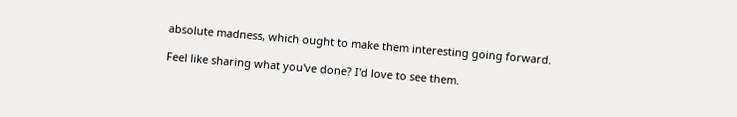absolute madness, which ought to make them interesting going forward.

Feel like sharing what you've done? I'd love to see them.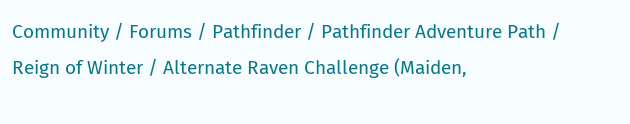Community / Forums / Pathfinder / Pathfinder Adventure Path / Reign of Winter / Alternate Raven Challenge (Maiden,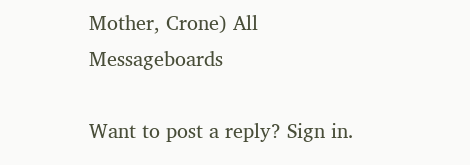Mother, Crone) All Messageboards

Want to post a reply? Sign in.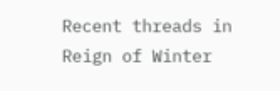Recent threads in Reign of Winter